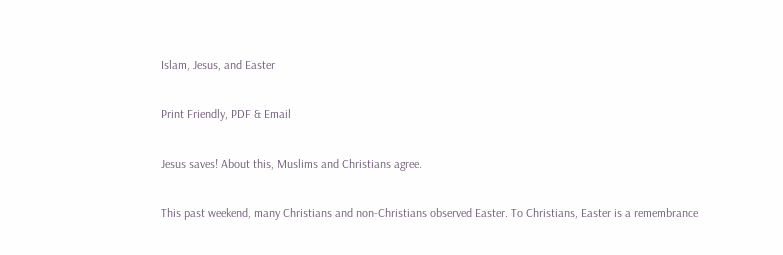Islam, Jesus, and Easter

Print Friendly, PDF & Email

Jesus saves! About this, Muslims and Christians agree.

This past weekend, many Christians and non-Christians observed Easter. To Christians, Easter is a remembrance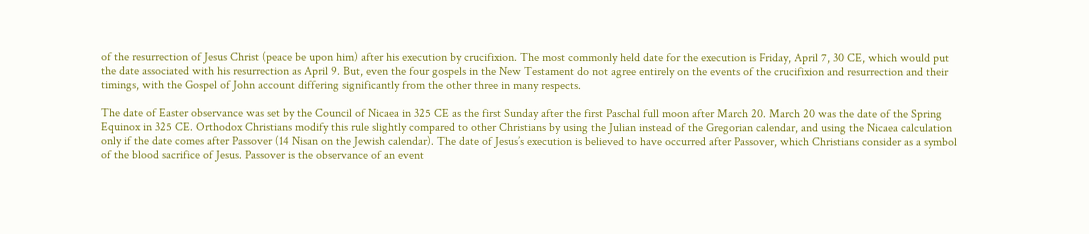of the resurrection of Jesus Christ (peace be upon him) after his execution by crucifixion. The most commonly held date for the execution is Friday, April 7, 30 CE, which would put the date associated with his resurrection as April 9. But, even the four gospels in the New Testament do not agree entirely on the events of the crucifixion and resurrection and their timings, with the Gospel of John account differing significantly from the other three in many respects.

The date of Easter observance was set by the Council of Nicaea in 325 CE as the first Sunday after the first Paschal full moon after March 20. March 20 was the date of the Spring Equinox in 325 CE. Orthodox Christians modify this rule slightly compared to other Christians by using the Julian instead of the Gregorian calendar, and using the Nicaea calculation only if the date comes after Passover (14 Nisan on the Jewish calendar). The date of Jesus’s execution is believed to have occurred after Passover, which Christians consider as a symbol of the blood sacrifice of Jesus. Passover is the observance of an event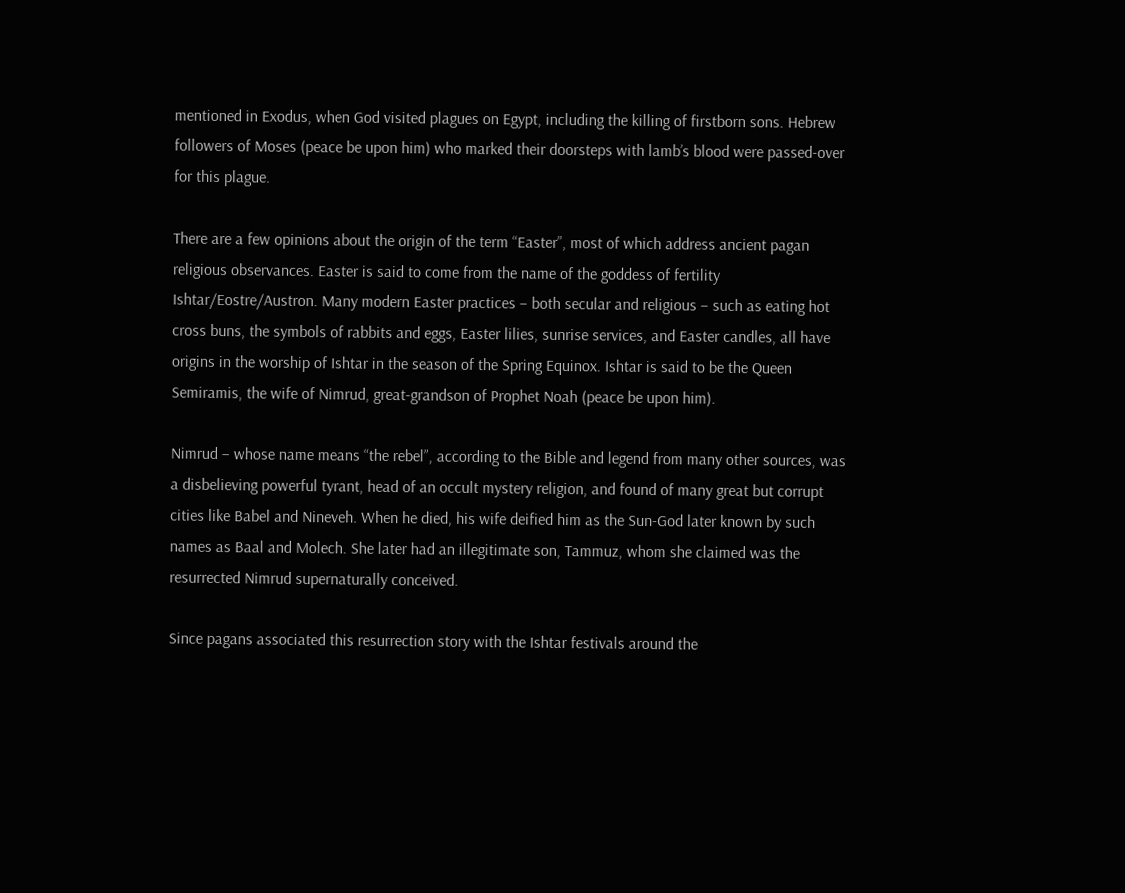mentioned in Exodus, when God visited plagues on Egypt, including the killing of firstborn sons. Hebrew followers of Moses (peace be upon him) who marked their doorsteps with lamb’s blood were passed-over for this plague.

There are a few opinions about the origin of the term “Easter”, most of which address ancient pagan religious observances. Easter is said to come from the name of the goddess of fertility Ishtar/Eostre/Austron. Many modern Easter practices – both secular and religious – such as eating hot cross buns, the symbols of rabbits and eggs, Easter lilies, sunrise services, and Easter candles, all have origins in the worship of Ishtar in the season of the Spring Equinox. Ishtar is said to be the Queen Semiramis, the wife of Nimrud, great-grandson of Prophet Noah (peace be upon him).

Nimrud – whose name means “the rebel”, according to the Bible and legend from many other sources, was a disbelieving powerful tyrant, head of an occult mystery religion, and found of many great but corrupt cities like Babel and Nineveh. When he died, his wife deified him as the Sun-God later known by such names as Baal and Molech. She later had an illegitimate son, Tammuz, whom she claimed was the resurrected Nimrud supernaturally conceived.

Since pagans associated this resurrection story with the Ishtar festivals around the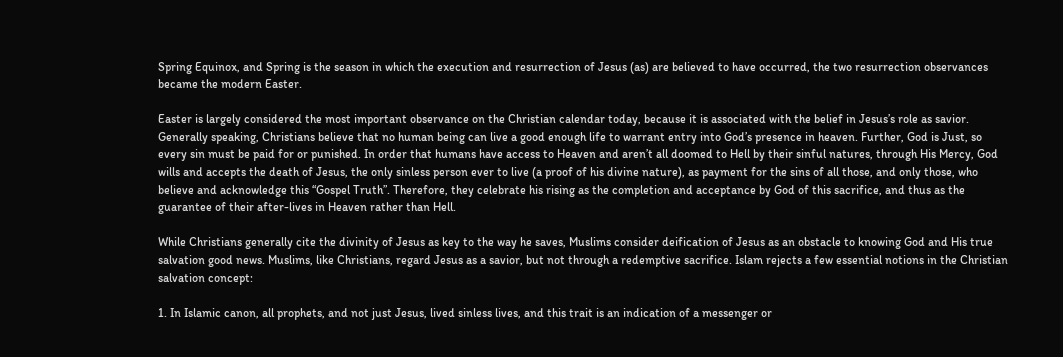Spring Equinox, and Spring is the season in which the execution and resurrection of Jesus (as) are believed to have occurred, the two resurrection observances became the modern Easter.

Easter is largely considered the most important observance on the Christian calendar today, because it is associated with the belief in Jesus’s role as savior. Generally speaking, Christians believe that no human being can live a good enough life to warrant entry into God’s presence in heaven. Further, God is Just, so every sin must be paid for or punished. In order that humans have access to Heaven and aren’t all doomed to Hell by their sinful natures, through His Mercy, God wills and accepts the death of Jesus, the only sinless person ever to live (a proof of his divine nature), as payment for the sins of all those, and only those, who believe and acknowledge this “Gospel Truth”. Therefore, they celebrate his rising as the completion and acceptance by God of this sacrifice, and thus as the guarantee of their after-lives in Heaven rather than Hell.

While Christians generally cite the divinity of Jesus as key to the way he saves, Muslims consider deification of Jesus as an obstacle to knowing God and His true salvation good news. Muslims, like Christians, regard Jesus as a savior, but not through a redemptive sacrifice. Islam rejects a few essential notions in the Christian salvation concept:

1. In Islamic canon, all prophets, and not just Jesus, lived sinless lives, and this trait is an indication of a messenger or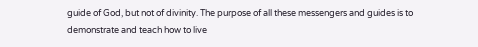guide of God, but not of divinity. The purpose of all these messengers and guides is to demonstrate and teach how to live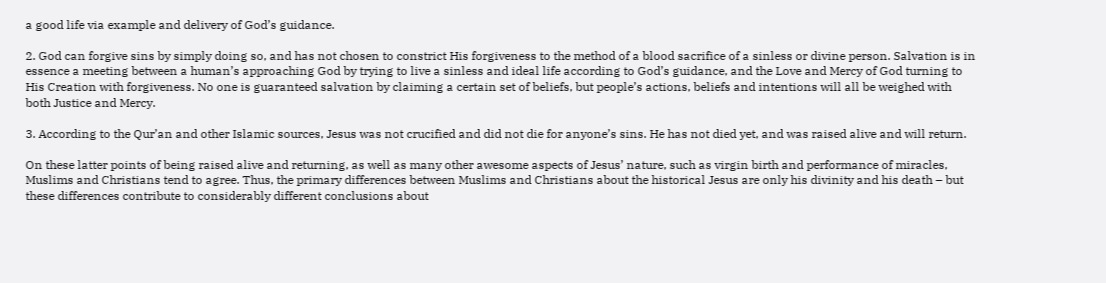a good life via example and delivery of God’s guidance.

2. God can forgive sins by simply doing so, and has not chosen to constrict His forgiveness to the method of a blood sacrifice of a sinless or divine person. Salvation is in essence a meeting between a human’s approaching God by trying to live a sinless and ideal life according to God’s guidance, and the Love and Mercy of God turning to His Creation with forgiveness. No one is guaranteed salvation by claiming a certain set of beliefs, but people’s actions, beliefs and intentions will all be weighed with both Justice and Mercy.

3. According to the Qur’an and other Islamic sources, Jesus was not crucified and did not die for anyone’s sins. He has not died yet, and was raised alive and will return.

On these latter points of being raised alive and returning, as well as many other awesome aspects of Jesus’ nature, such as virgin birth and performance of miracles, Muslims and Christians tend to agree. Thus, the primary differences between Muslims and Christians about the historical Jesus are only his divinity and his death – but these differences contribute to considerably different conclusions about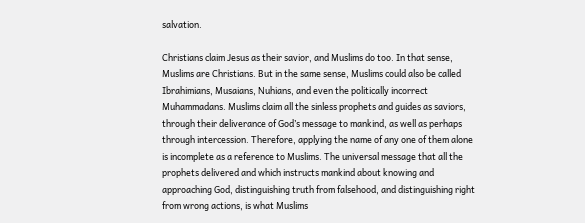salvation.

Christians claim Jesus as their savior, and Muslims do too. In that sense, Muslims are Christians. But in the same sense, Muslims could also be called Ibrahimians, Musaians, Nuhians, and even the politically incorrect Muhammadans. Muslims claim all the sinless prophets and guides as saviors, through their deliverance of God’s message to mankind, as well as perhaps through intercession. Therefore, applying the name of any one of them alone is incomplete as a reference to Muslims. The universal message that all the prophets delivered and which instructs mankind about knowing and approaching God, distinguishing truth from falsehood, and distinguishing right from wrong actions, is what Muslims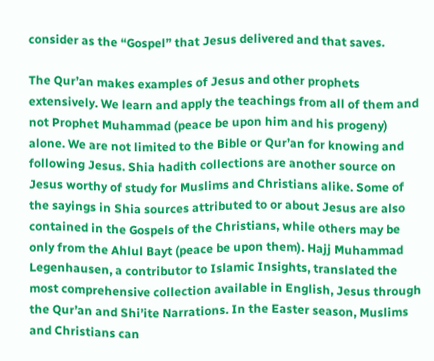consider as the “Gospel” that Jesus delivered and that saves.

The Qur’an makes examples of Jesus and other prophets extensively. We learn and apply the teachings from all of them and not Prophet Muhammad (peace be upon him and his progeny) alone. We are not limited to the Bible or Qur’an for knowing and following Jesus. Shia hadith collections are another source on Jesus worthy of study for Muslims and Christians alike. Some of the sayings in Shia sources attributed to or about Jesus are also contained in the Gospels of the Christians, while others may be only from the Ahlul Bayt (peace be upon them). Hajj Muhammad Legenhausen, a contributor to Islamic Insights, translated the most comprehensive collection available in English, Jesus through the Qur’an and Shi’ite Narrations. In the Easter season, Muslims and Christians can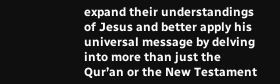expand their understandings of Jesus and better apply his universal message by delving into more than just the Qur’an or the New Testament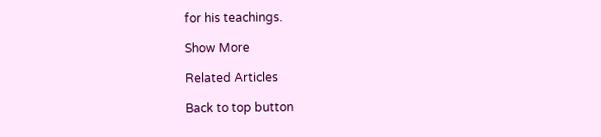for his teachings.

Show More

Related Articles

Back to top button